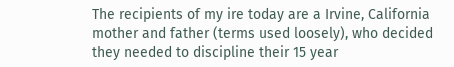The recipients of my ire today are a Irvine, California mother and father (terms used loosely), who decided they needed to discipline their 15 year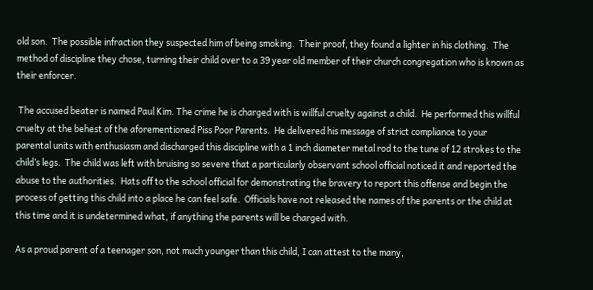old son.  The possible infraction they suspected him of being smoking.  Their proof, they found a lighter in his clothing.  The method of discipline they chose, turning their child over to a 39 year old member of their church congregation who is known as their enforcer.

 The accused beater is named Paul Kim. The crime he is charged with is willful cruelty against a child.  He performed this willful cruelty at the behest of the aforementioned Piss Poor Parents.  He delivered his message of strict compliance to your parental units with enthusiasm and discharged this discipline with a 1 inch diameter metal rod to the tune of 12 strokes to the child’s legs.  The child was left with bruising so severe that a particularly observant school official noticed it and reported the abuse to the authorities.  Hats off to the school official for demonstrating the bravery to report this offense and begin the process of getting this child into a place he can feel safe.  Officials have not released the names of the parents or the child at this time and it is undetermined what, if anything the parents will be charged with.

As a proud parent of a teenager son, not much younger than this child, I can attest to the many,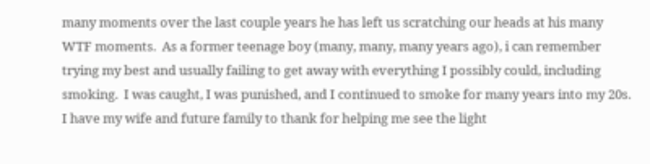many moments over the last couple years he has left us scratching our heads at his many WTF moments.  As a former teenage boy (many, many, many years ago), i can remember trying my best and usually failing to get away with everything I possibly could, including smoking.  I was caught, I was punished, and I continued to smoke for many years into my 20s.  I have my wife and future family to thank for helping me see the light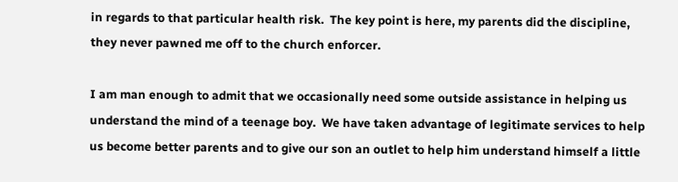in regards to that particular health risk.  The key point is here, my parents did the discipline, they never pawned me off to the church enforcer.

I am man enough to admit that we occasionally need some outside assistance in helping us understand the mind of a teenage boy.  We have taken advantage of legitimate services to help us become better parents and to give our son an outlet to help him understand himself a little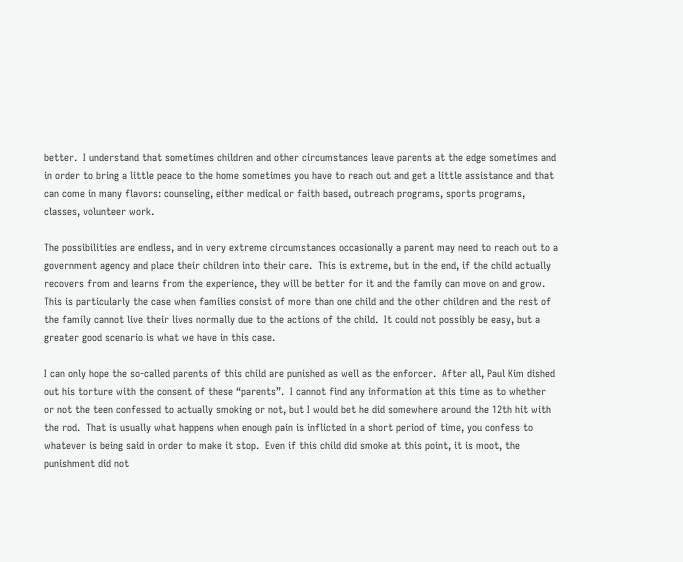better.  I understand that sometimes children and other circumstances leave parents at the edge sometimes and in order to bring a little peace to the home sometimes you have to reach out and get a little assistance and that can come in many flavors: counseling, either medical or faith based, outreach programs, sports programs, classes, volunteer work.

The possibilities are endless, and in very extreme circumstances occasionally a parent may need to reach out to a government agency and place their children into their care.  This is extreme, but in the end, if the child actually recovers from and learns from the experience, they will be better for it and the family can move on and grow.  This is particularly the case when families consist of more than one child and the other children and the rest of the family cannot live their lives normally due to the actions of the child.  It could not possibly be easy, but a greater good scenario is what we have in this case.

I can only hope the so-called parents of this child are punished as well as the enforcer.  After all, Paul Kim dished out his torture with the consent of these “parents”.  I cannot find any information at this time as to whether or not the teen confessed to actually smoking or not, but I would bet he did somewhere around the 12th hit with the rod.  That is usually what happens when enough pain is inflicted in a short period of time, you confess to whatever is being said in order to make it stop.  Even if this child did smoke at this point, it is moot, the punishment did not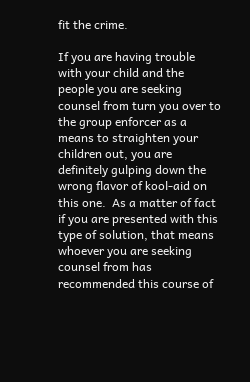fit the crime.

If you are having trouble with your child and the people you are seeking counsel from turn you over to the group enforcer as a means to straighten your children out, you are definitely gulping down the wrong flavor of kool-aid on this one.  As a matter of fact if you are presented with this type of solution, that means whoever you are seeking counsel from has recommended this course of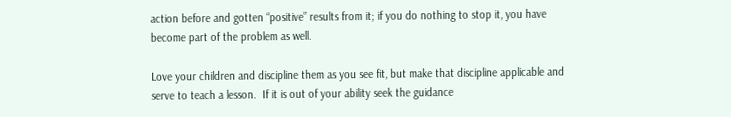action before and gotten “positive” results from it; if you do nothing to stop it, you have become part of the problem as well.

Love your children and discipline them as you see fit, but make that discipline applicable and serve to teach a lesson.  If it is out of your ability seek the guidance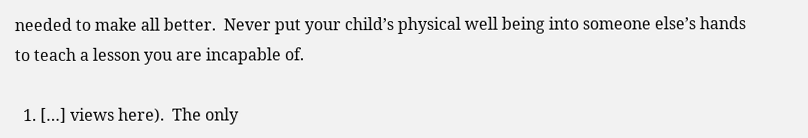needed to make all better.  Never put your child’s physical well being into someone else’s hands to teach a lesson you are incapable of.

  1. […] views here).  The only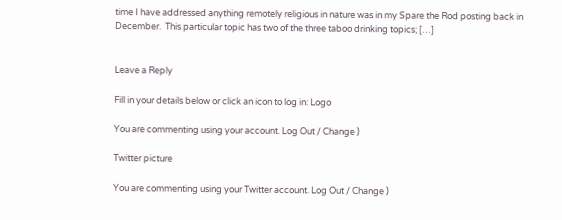time I have addressed anything remotely religious in nature was in my Spare the Rod posting back in December.  This particular topic has two of the three taboo drinking topics; […]


Leave a Reply

Fill in your details below or click an icon to log in: Logo

You are commenting using your account. Log Out / Change )

Twitter picture

You are commenting using your Twitter account. Log Out / Change )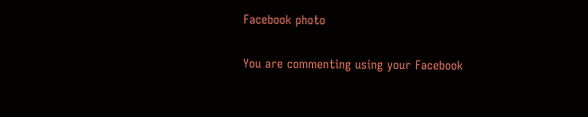Facebook photo

You are commenting using your Facebook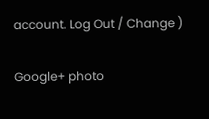account. Log Out / Change )

Google+ photo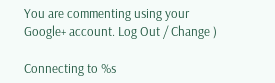You are commenting using your Google+ account. Log Out / Change )

Connecting to %s